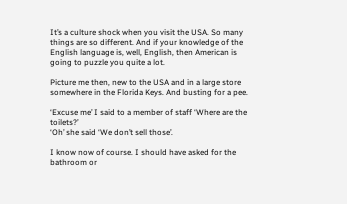It’s a culture shock when you visit the USA. So many things are so different. And if your knowledge of the English language is, well, English, then American is going to puzzle you quite a lot.

Picture me then, new to the USA and in a large store somewhere in the Florida Keys. And busting for a pee.

‘Excuse me’ I said to a member of staff ‘Where are the toilets?’
‘Oh’ she said ‘We don’t sell those’.

I know now of course. I should have asked for the bathroom or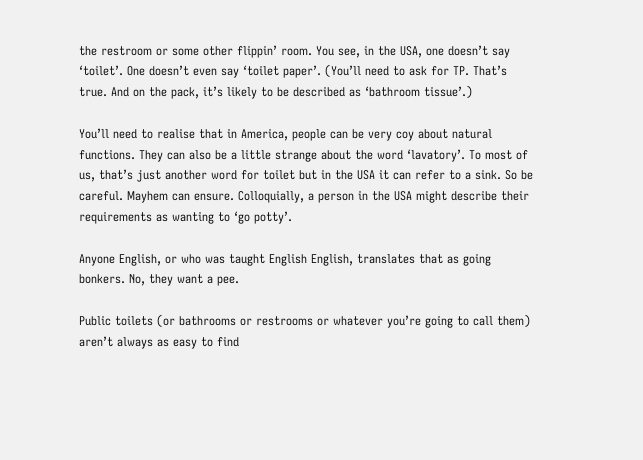the restroom or some other flippin’ room. You see, in the USA, one doesn’t say ‘toilet’. One doesn’t even say ‘toilet paper’. (You’ll need to ask for TP. That’s true. And on the pack, it’s likely to be described as ‘bathroom tissue’.)

You’ll need to realise that in America, people can be very coy about natural functions. They can also be a little strange about the word ‘lavatory’. To most of us, that’s just another word for toilet but in the USA it can refer to a sink. So be careful. Mayhem can ensure. Colloquially, a person in the USA might describe their requirements as wanting to ‘go potty’.

Anyone English, or who was taught English English, translates that as going bonkers. No, they want a pee.

Public toilets (or bathrooms or restrooms or whatever you’re going to call them) aren’t always as easy to find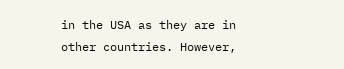in the USA as they are in other countries. However,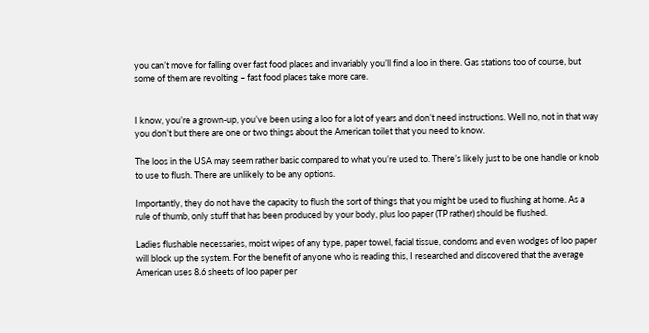you can’t move for falling over fast food places and invariably you’ll find a loo in there. Gas stations too of course, but some of them are revolting – fast food places take more care.


I know, you’re a grown-up, you’ve been using a loo for a lot of years and don’t need instructions. Well no, not in that way you don’t but there are one or two things about the American toilet that you need to know.

The loos in the USA may seem rather basic compared to what you’re used to. There’s likely just to be one handle or knob to use to flush. There are unlikely to be any options.

Importantly, they do not have the capacity to flush the sort of things that you might be used to flushing at home. As a rule of thumb, only stuff that has been produced by your body, plus loo paper (TP rather) should be flushed.

Ladies flushable necessaries, moist wipes of any type, paper towel, facial tissue, condoms and even wodges of loo paper will block up the system. For the benefit of anyone who is reading this, I researched and discovered that the average American uses 8.6 sheets of loo paper per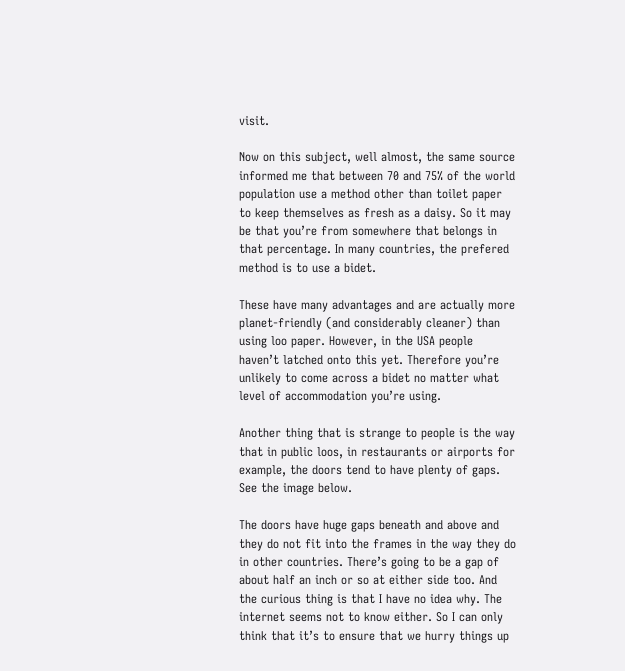visit.

Now on this subject, well almost, the same source informed me that between 70 and 75% of the world population use a method other than toilet paper to keep themselves as fresh as a daisy. So it may be that you’re from somewhere that belongs in that percentage. In many countries, the prefered method is to use a bidet.

These have many advantages and are actually more planet-friendly (and considerably cleaner) than using loo paper. However, in the USA people haven’t latched onto this yet. Therefore you’re unlikely to come across a bidet no matter what level of accommodation you’re using.

Another thing that is strange to people is the way that in public loos, in restaurants or airports for example, the doors tend to have plenty of gaps. See the image below.

The doors have huge gaps beneath and above and they do not fit into the frames in the way they do in other countries. There’s going to be a gap of about half an inch or so at either side too. And the curious thing is that I have no idea why. The internet seems not to know either. So I can only think that it’s to ensure that we hurry things up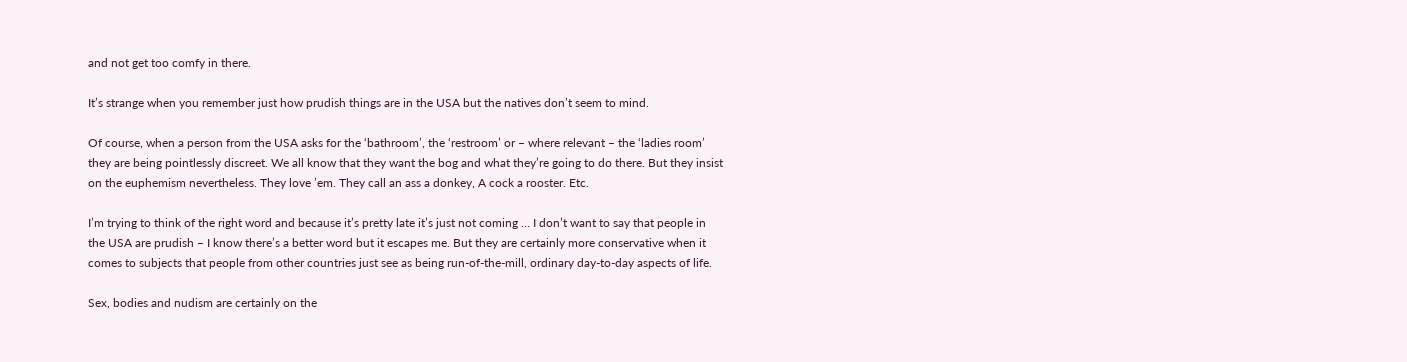and not get too comfy in there.

It’s strange when you remember just how prudish things are in the USA but the natives don’t seem to mind.

Of course, when a person from the USA asks for the ‘bathroom’, the ‘restroom’ or – where relevant – the ‘ladies room’ they are being pointlessly discreet. We all know that they want the bog and what they’re going to do there. But they insist on the euphemism nevertheless. They love ’em. They call an ass a donkey, A cock a rooster. Etc.

I’m trying to think of the right word and because it’s pretty late it’s just not coming … I don’t want to say that people in the USA are prudish – I know there’s a better word but it escapes me. But they are certainly more conservative when it comes to subjects that people from other countries just see as being run-of-the-mill, ordinary day-to-day aspects of life.

Sex, bodies and nudism are certainly on the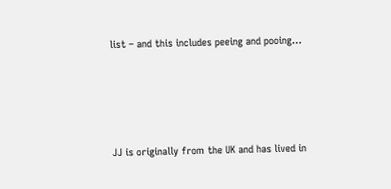list – and this includes peeing and pooing…





JJ is originally from the UK and has lived in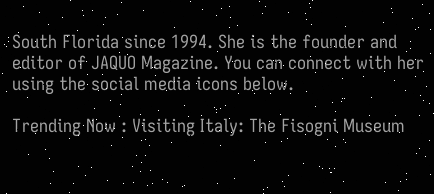South Florida since 1994. She is the founder and editor of JAQUO Magazine. You can connect with her using the social media icons below.

Trending Now : Visiting Italy: The Fisogni Museum